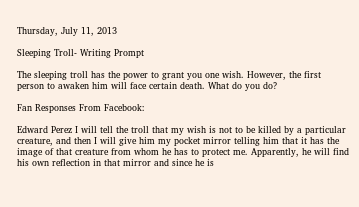Thursday, July 11, 2013

Sleeping Troll- Writing Prompt

The sleeping troll has the power to grant you one wish. However, the first person to awaken him will face certain death. What do you do?

Fan Responses From Facebook:

Edward Perez I will tell the troll that my wish is not to be killed by a particular creature, and then I will give him my pocket mirror telling him that it has the image of that creature from whom he has to protect me. Apparently, he will find his own reflection in that mirror and since he is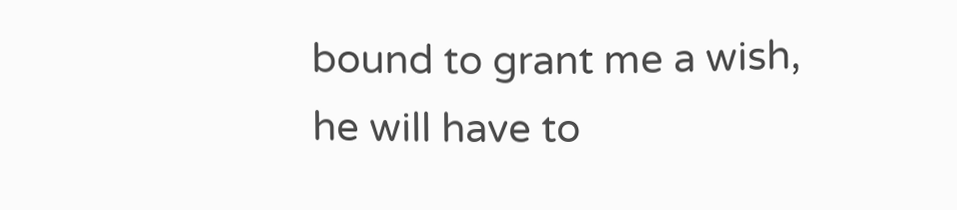bound to grant me a wish, he will have to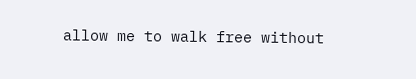allow me to walk free without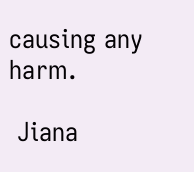causing any harm.

 Jiana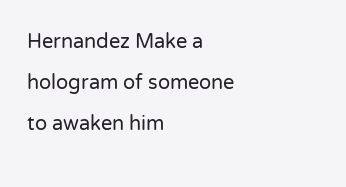Hernandez Make a hologram of someone to awaken him